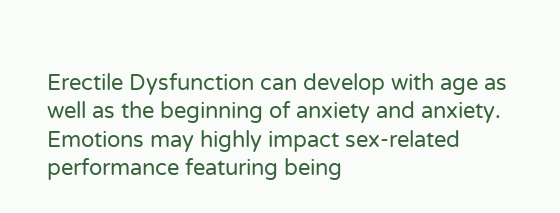Erectile Dysfunction can develop with age as well as the beginning of anxiety and anxiety. Emotions may highly impact sex-related performance featuring being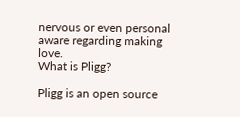nervous or even personal aware regarding making love.
What is Pligg?

Pligg is an open source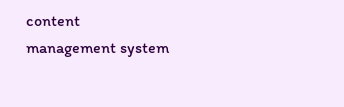content management system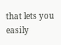that lets you easily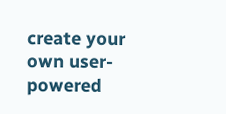create your own user-powered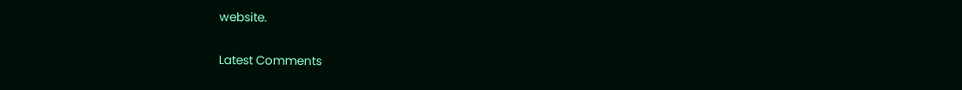website.

Latest Comments